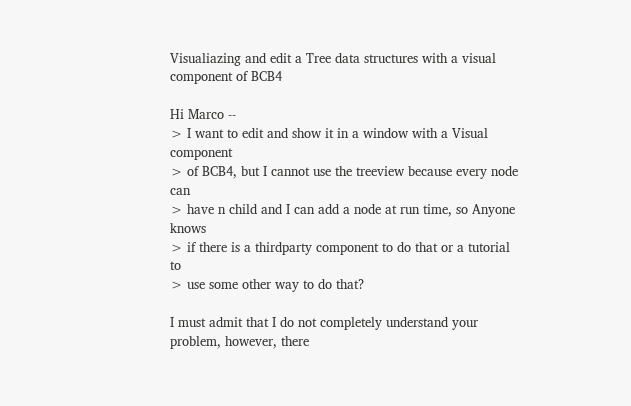Visualiazing and edit a Tree data structures with a visual component of BCB4

Hi Marco --
> I want to edit and show it in a window with a Visual component
> of BCB4, but I cannot use the treeview because every node can
> have n child and I can add a node at run time, so Anyone knows
> if there is a thirdparty component to do that or a tutorial to
> use some other way to do that?

I must admit that I do not completely understand your problem, however, there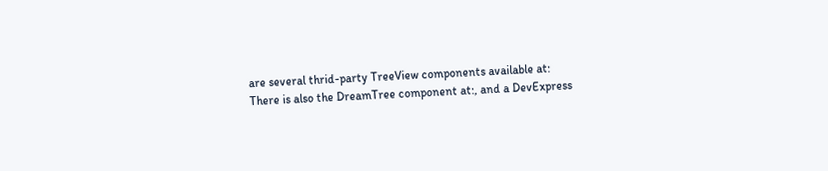are several thrid-party TreeView components available at:
There is also the DreamTree component at:, and a DevExpress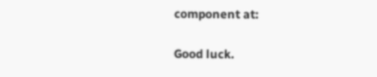component at:

Good luck.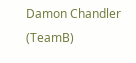Damon Chandler (TeamB)